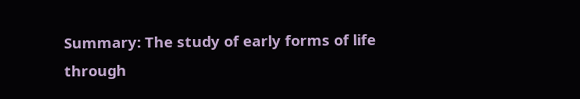Summary: The study of early forms of life through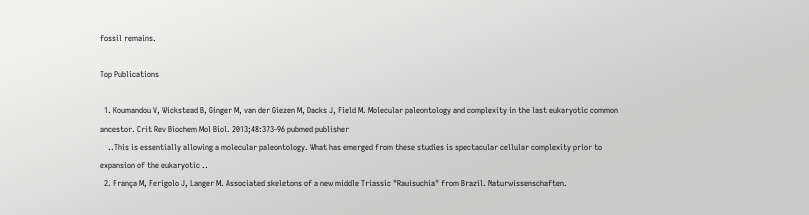fossil remains.

Top Publications

  1. Koumandou V, Wickstead B, Ginger M, van der Giezen M, Dacks J, Field M. Molecular paleontology and complexity in the last eukaryotic common ancestor. Crit Rev Biochem Mol Biol. 2013;48:373-96 pubmed publisher
    ..This is essentially allowing a molecular paleontology. What has emerged from these studies is spectacular cellular complexity prior to expansion of the eukaryotic ..
  2. França M, Ferigolo J, Langer M. Associated skeletons of a new middle Triassic "Rauisuchia" from Brazil. Naturwissenschaften.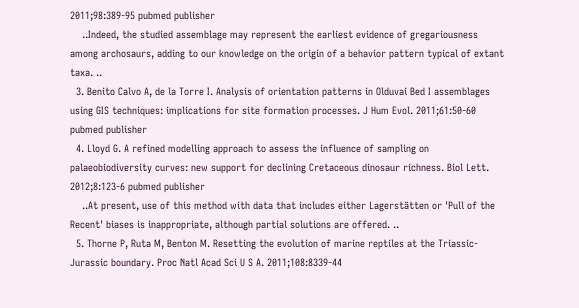2011;98:389-95 pubmed publisher
    ..Indeed, the studied assemblage may represent the earliest evidence of gregariousness among archosaurs, adding to our knowledge on the origin of a behavior pattern typical of extant taxa. ..
  3. Benito Calvo A, de la Torre I. Analysis of orientation patterns in Olduvai Bed I assemblages using GIS techniques: implications for site formation processes. J Hum Evol. 2011;61:50-60 pubmed publisher
  4. Lloyd G. A refined modelling approach to assess the influence of sampling on palaeobiodiversity curves: new support for declining Cretaceous dinosaur richness. Biol Lett. 2012;8:123-6 pubmed publisher
    ..At present, use of this method with data that includes either Lagerstätten or 'Pull of the Recent' biases is inappropriate, although partial solutions are offered. ..
  5. Thorne P, Ruta M, Benton M. Resetting the evolution of marine reptiles at the Triassic-Jurassic boundary. Proc Natl Acad Sci U S A. 2011;108:8339-44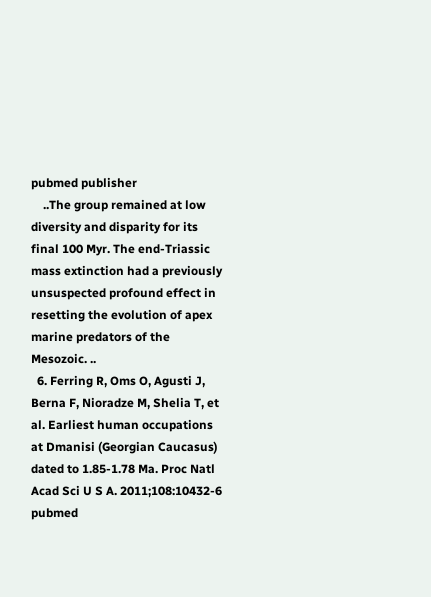pubmed publisher
    ..The group remained at low diversity and disparity for its final 100 Myr. The end-Triassic mass extinction had a previously unsuspected profound effect in resetting the evolution of apex marine predators of the Mesozoic. ..
  6. Ferring R, Oms O, Agusti J, Berna F, Nioradze M, Shelia T, et al. Earliest human occupations at Dmanisi (Georgian Caucasus) dated to 1.85-1.78 Ma. Proc Natl Acad Sci U S A. 2011;108:10432-6 pubmed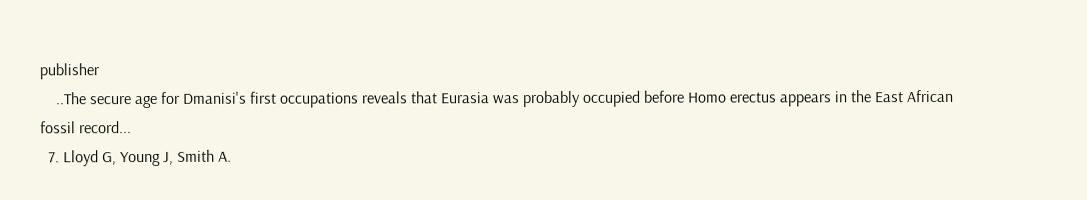publisher
    ..The secure age for Dmanisi's first occupations reveals that Eurasia was probably occupied before Homo erectus appears in the East African fossil record...
  7. Lloyd G, Young J, Smith A.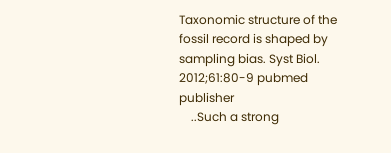Taxonomic structure of the fossil record is shaped by sampling bias. Syst Biol. 2012;61:80-9 pubmed publisher
    ..Such a strong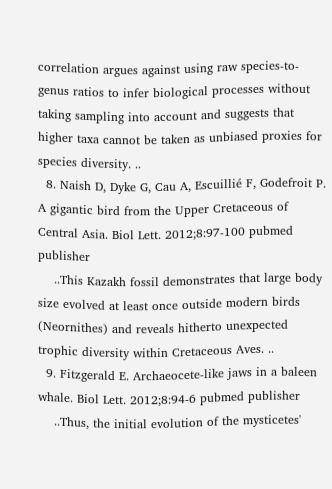correlation argues against using raw species-to-genus ratios to infer biological processes without taking sampling into account and suggests that higher taxa cannot be taken as unbiased proxies for species diversity. ..
  8. Naish D, Dyke G, Cau A, Escuillié F, Godefroit P. A gigantic bird from the Upper Cretaceous of Central Asia. Biol Lett. 2012;8:97-100 pubmed publisher
    ..This Kazakh fossil demonstrates that large body size evolved at least once outside modern birds (Neornithes) and reveals hitherto unexpected trophic diversity within Cretaceous Aves. ..
  9. Fitzgerald E. Archaeocete-like jaws in a baleen whale. Biol Lett. 2012;8:94-6 pubmed publisher
    ..Thus, the initial evolution of the mysticetes'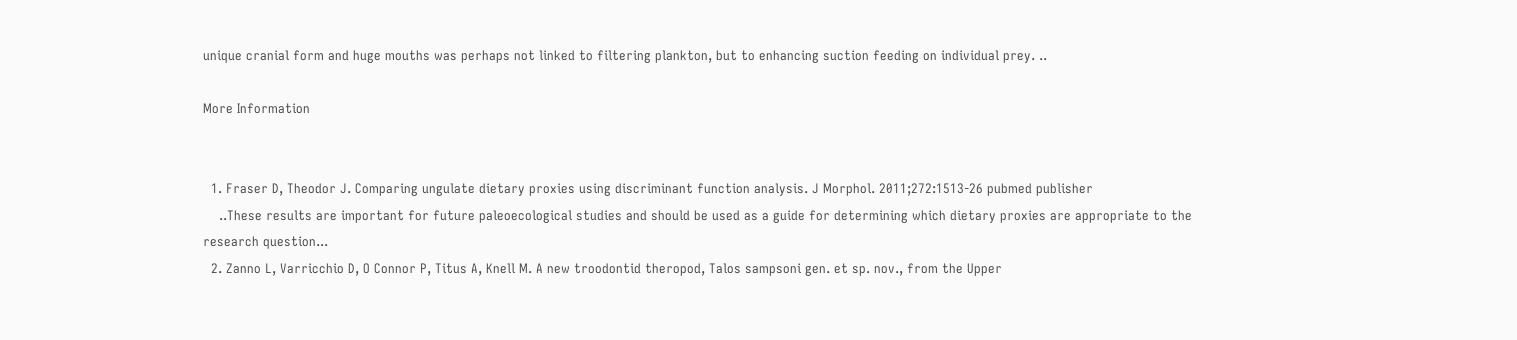unique cranial form and huge mouths was perhaps not linked to filtering plankton, but to enhancing suction feeding on individual prey. ..

More Information


  1. Fraser D, Theodor J. Comparing ungulate dietary proxies using discriminant function analysis. J Morphol. 2011;272:1513-26 pubmed publisher
    ..These results are important for future paleoecological studies and should be used as a guide for determining which dietary proxies are appropriate to the research question...
  2. Zanno L, Varricchio D, O Connor P, Titus A, Knell M. A new troodontid theropod, Talos sampsoni gen. et sp. nov., from the Upper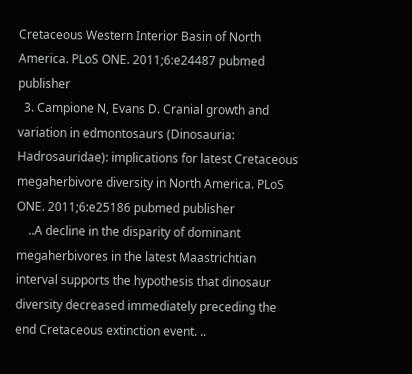Cretaceous Western Interior Basin of North America. PLoS ONE. 2011;6:e24487 pubmed publisher
  3. Campione N, Evans D. Cranial growth and variation in edmontosaurs (Dinosauria: Hadrosauridae): implications for latest Cretaceous megaherbivore diversity in North America. PLoS ONE. 2011;6:e25186 pubmed publisher
    ..A decline in the disparity of dominant megaherbivores in the latest Maastrichtian interval supports the hypothesis that dinosaur diversity decreased immediately preceding the end Cretaceous extinction event. ..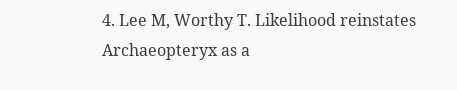4. Lee M, Worthy T. Likelihood reinstates Archaeopteryx as a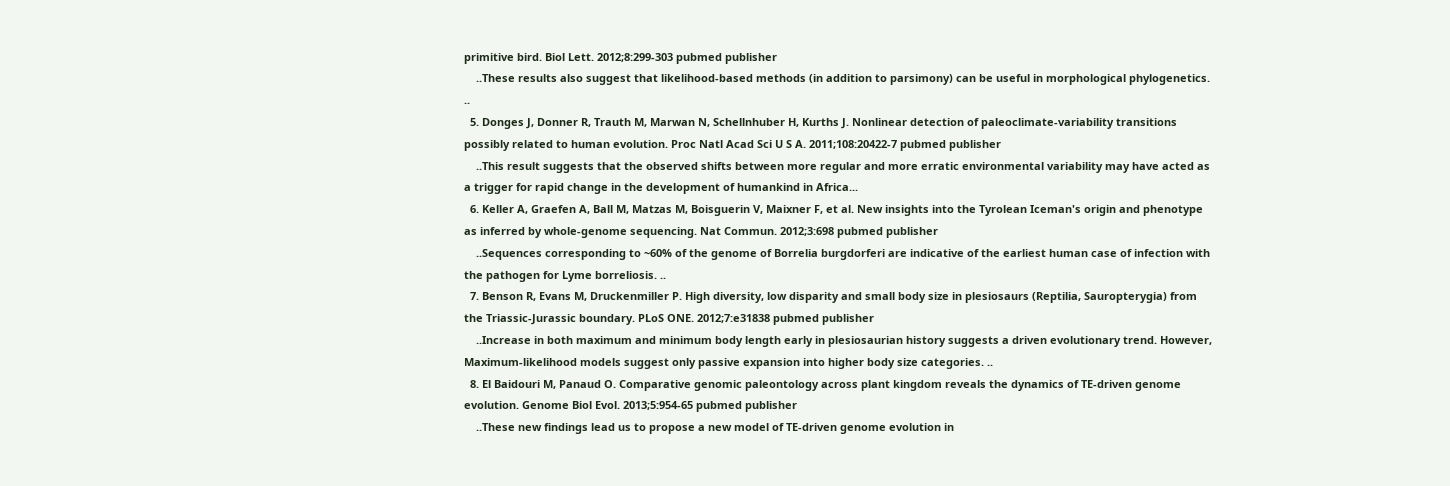primitive bird. Biol Lett. 2012;8:299-303 pubmed publisher
    ..These results also suggest that likelihood-based methods (in addition to parsimony) can be useful in morphological phylogenetics. ..
  5. Donges J, Donner R, Trauth M, Marwan N, Schellnhuber H, Kurths J. Nonlinear detection of paleoclimate-variability transitions possibly related to human evolution. Proc Natl Acad Sci U S A. 2011;108:20422-7 pubmed publisher
    ..This result suggests that the observed shifts between more regular and more erratic environmental variability may have acted as a trigger for rapid change in the development of humankind in Africa...
  6. Keller A, Graefen A, Ball M, Matzas M, Boisguerin V, Maixner F, et al. New insights into the Tyrolean Iceman's origin and phenotype as inferred by whole-genome sequencing. Nat Commun. 2012;3:698 pubmed publisher
    ..Sequences corresponding to ~60% of the genome of Borrelia burgdorferi are indicative of the earliest human case of infection with the pathogen for Lyme borreliosis. ..
  7. Benson R, Evans M, Druckenmiller P. High diversity, low disparity and small body size in plesiosaurs (Reptilia, Sauropterygia) from the Triassic-Jurassic boundary. PLoS ONE. 2012;7:e31838 pubmed publisher
    ..Increase in both maximum and minimum body length early in plesiosaurian history suggests a driven evolutionary trend. However, Maximum-likelihood models suggest only passive expansion into higher body size categories. ..
  8. El Baidouri M, Panaud O. Comparative genomic paleontology across plant kingdom reveals the dynamics of TE-driven genome evolution. Genome Biol Evol. 2013;5:954-65 pubmed publisher
    ..These new findings lead us to propose a new model of TE-driven genome evolution in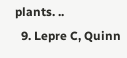plants. ..
  9. Lepre C, Quinn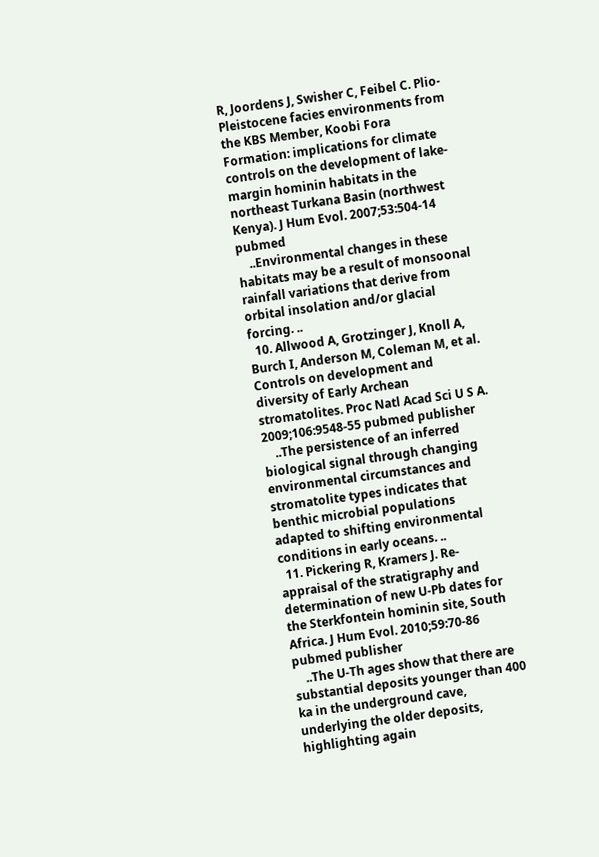R, Joordens J, Swisher C, Feibel C. Plio-Pleistocene facies environments from the KBS Member, Koobi Fora Formation: implications for climate controls on the development of lake-margin hominin habitats in the northeast Turkana Basin (northwest Kenya). J Hum Evol. 2007;53:504-14 pubmed
    ..Environmental changes in these habitats may be a result of monsoonal rainfall variations that derive from orbital insolation and/or glacial forcing. ..
  10. Allwood A, Grotzinger J, Knoll A, Burch I, Anderson M, Coleman M, et al. Controls on development and diversity of Early Archean stromatolites. Proc Natl Acad Sci U S A. 2009;106:9548-55 pubmed publisher
    ..The persistence of an inferred biological signal through changing environmental circumstances and stromatolite types indicates that benthic microbial populations adapted to shifting environmental conditions in early oceans. ..
  11. Pickering R, Kramers J. Re-appraisal of the stratigraphy and determination of new U-Pb dates for the Sterkfontein hominin site, South Africa. J Hum Evol. 2010;59:70-86 pubmed publisher
    ..The U-Th ages show that there are substantial deposits younger than 400 ka in the underground cave, underlying the older deposits, highlighting again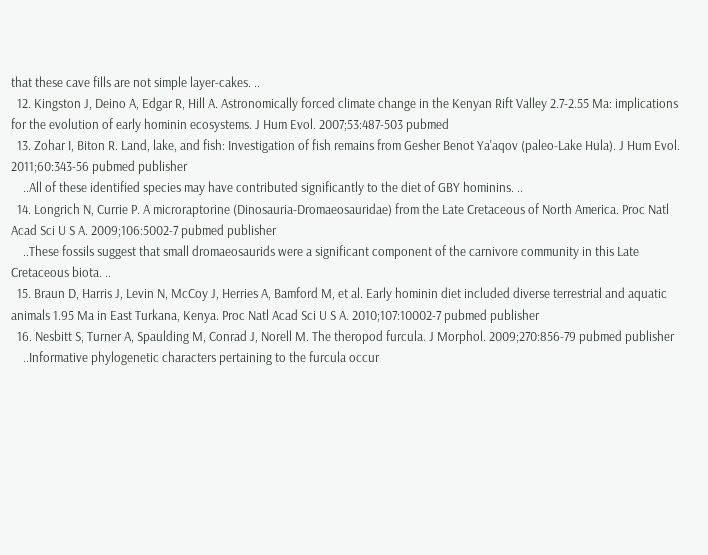that these cave fills are not simple layer-cakes. ..
  12. Kingston J, Deino A, Edgar R, Hill A. Astronomically forced climate change in the Kenyan Rift Valley 2.7-2.55 Ma: implications for the evolution of early hominin ecosystems. J Hum Evol. 2007;53:487-503 pubmed
  13. Zohar I, Biton R. Land, lake, and fish: Investigation of fish remains from Gesher Benot Ya'aqov (paleo-Lake Hula). J Hum Evol. 2011;60:343-56 pubmed publisher
    ..All of these identified species may have contributed significantly to the diet of GBY hominins. ..
  14. Longrich N, Currie P. A microraptorine (Dinosauria-Dromaeosauridae) from the Late Cretaceous of North America. Proc Natl Acad Sci U S A. 2009;106:5002-7 pubmed publisher
    ..These fossils suggest that small dromaeosaurids were a significant component of the carnivore community in this Late Cretaceous biota. ..
  15. Braun D, Harris J, Levin N, McCoy J, Herries A, Bamford M, et al. Early hominin diet included diverse terrestrial and aquatic animals 1.95 Ma in East Turkana, Kenya. Proc Natl Acad Sci U S A. 2010;107:10002-7 pubmed publisher
  16. Nesbitt S, Turner A, Spaulding M, Conrad J, Norell M. The theropod furcula. J Morphol. 2009;270:856-79 pubmed publisher
    ..Informative phylogenetic characters pertaining to the furcula occur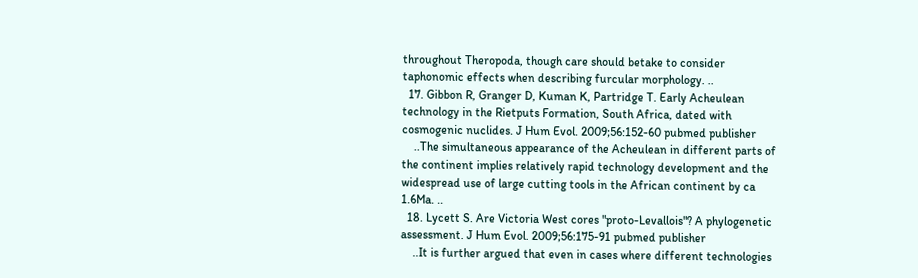throughout Theropoda, though care should betake to consider taphonomic effects when describing furcular morphology. ..
  17. Gibbon R, Granger D, Kuman K, Partridge T. Early Acheulean technology in the Rietputs Formation, South Africa, dated with cosmogenic nuclides. J Hum Evol. 2009;56:152-60 pubmed publisher
    ..The simultaneous appearance of the Acheulean in different parts of the continent implies relatively rapid technology development and the widespread use of large cutting tools in the African continent by ca 1.6Ma. ..
  18. Lycett S. Are Victoria West cores "proto-Levallois"? A phylogenetic assessment. J Hum Evol. 2009;56:175-91 pubmed publisher
    ..It is further argued that even in cases where different technologies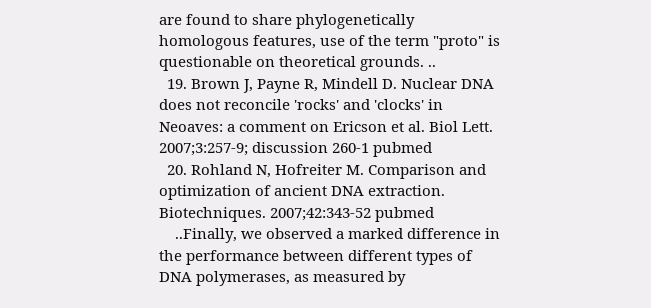are found to share phylogenetically homologous features, use of the term "proto" is questionable on theoretical grounds. ..
  19. Brown J, Payne R, Mindell D. Nuclear DNA does not reconcile 'rocks' and 'clocks' in Neoaves: a comment on Ericson et al. Biol Lett. 2007;3:257-9; discussion 260-1 pubmed
  20. Rohland N, Hofreiter M. Comparison and optimization of ancient DNA extraction. Biotechniques. 2007;42:343-52 pubmed
    ..Finally, we observed a marked difference in the performance between different types of DNA polymerases, as measured by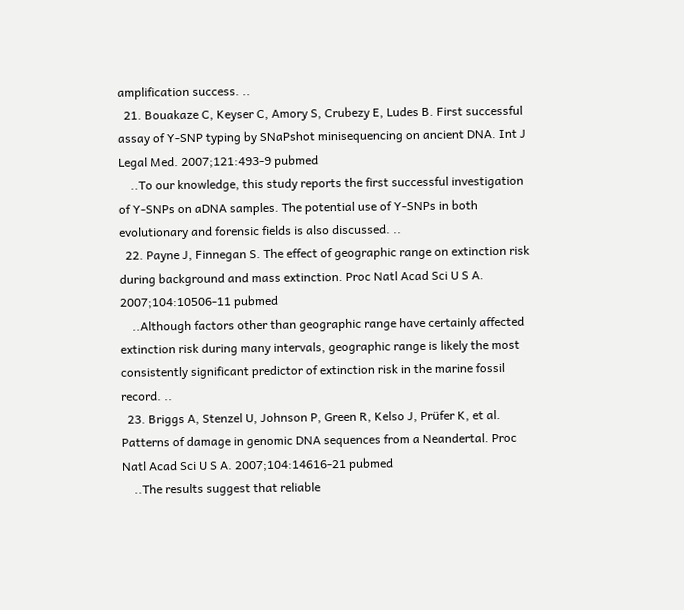amplification success. ..
  21. Bouakaze C, Keyser C, Amory S, Crubezy E, Ludes B. First successful assay of Y-SNP typing by SNaPshot minisequencing on ancient DNA. Int J Legal Med. 2007;121:493-9 pubmed
    ..To our knowledge, this study reports the first successful investigation of Y-SNPs on aDNA samples. The potential use of Y-SNPs in both evolutionary and forensic fields is also discussed. ..
  22. Payne J, Finnegan S. The effect of geographic range on extinction risk during background and mass extinction. Proc Natl Acad Sci U S A. 2007;104:10506-11 pubmed
    ..Although factors other than geographic range have certainly affected extinction risk during many intervals, geographic range is likely the most consistently significant predictor of extinction risk in the marine fossil record. ..
  23. Briggs A, Stenzel U, Johnson P, Green R, Kelso J, Prüfer K, et al. Patterns of damage in genomic DNA sequences from a Neandertal. Proc Natl Acad Sci U S A. 2007;104:14616-21 pubmed
    ..The results suggest that reliable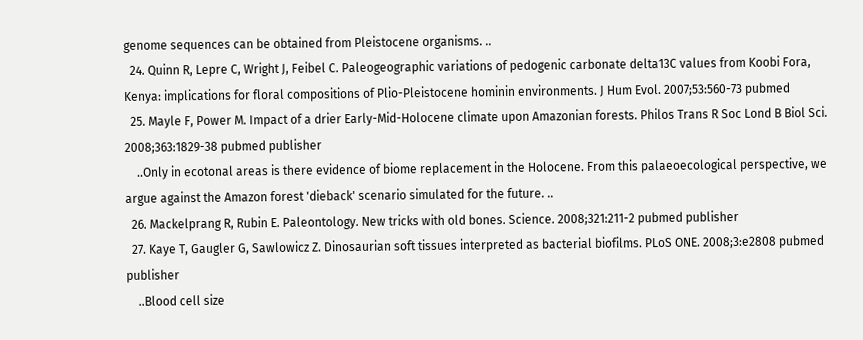genome sequences can be obtained from Pleistocene organisms. ..
  24. Quinn R, Lepre C, Wright J, Feibel C. Paleogeographic variations of pedogenic carbonate delta13C values from Koobi Fora, Kenya: implications for floral compositions of Plio-Pleistocene hominin environments. J Hum Evol. 2007;53:560-73 pubmed
  25. Mayle F, Power M. Impact of a drier Early-Mid-Holocene climate upon Amazonian forests. Philos Trans R Soc Lond B Biol Sci. 2008;363:1829-38 pubmed publisher
    ..Only in ecotonal areas is there evidence of biome replacement in the Holocene. From this palaeoecological perspective, we argue against the Amazon forest 'dieback' scenario simulated for the future. ..
  26. Mackelprang R, Rubin E. Paleontology. New tricks with old bones. Science. 2008;321:211-2 pubmed publisher
  27. Kaye T, Gaugler G, Sawlowicz Z. Dinosaurian soft tissues interpreted as bacterial biofilms. PLoS ONE. 2008;3:e2808 pubmed publisher
    ..Blood cell size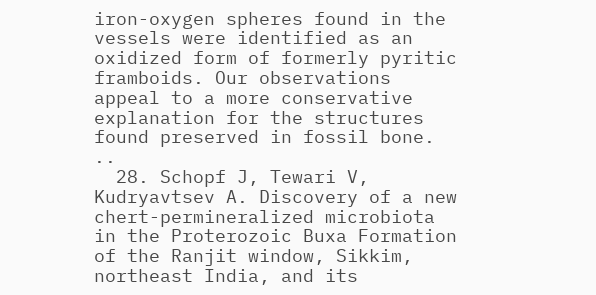iron-oxygen spheres found in the vessels were identified as an oxidized form of formerly pyritic framboids. Our observations appeal to a more conservative explanation for the structures found preserved in fossil bone. ..
  28. Schopf J, Tewari V, Kudryavtsev A. Discovery of a new chert-permineralized microbiota in the Proterozoic Buxa Formation of the Ranjit window, Sikkim, northeast India, and its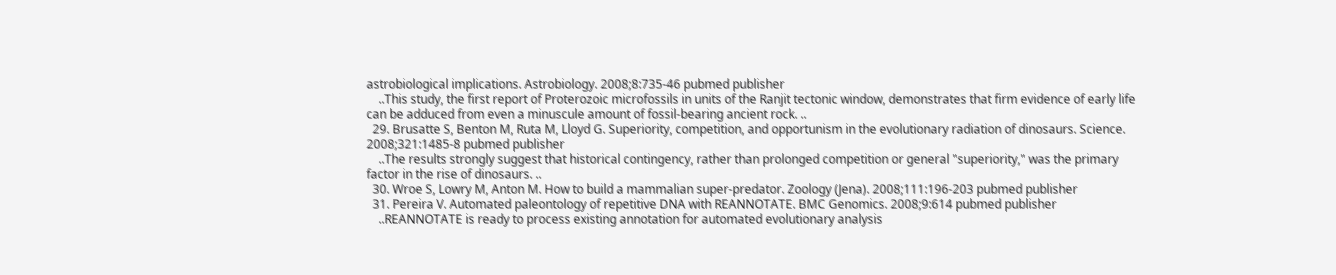astrobiological implications. Astrobiology. 2008;8:735-46 pubmed publisher
    ..This study, the first report of Proterozoic microfossils in units of the Ranjit tectonic window, demonstrates that firm evidence of early life can be adduced from even a minuscule amount of fossil-bearing ancient rock. ..
  29. Brusatte S, Benton M, Ruta M, Lloyd G. Superiority, competition, and opportunism in the evolutionary radiation of dinosaurs. Science. 2008;321:1485-8 pubmed publisher
    ..The results strongly suggest that historical contingency, rather than prolonged competition or general "superiority," was the primary factor in the rise of dinosaurs. ..
  30. Wroe S, Lowry M, Anton M. How to build a mammalian super-predator. Zoology (Jena). 2008;111:196-203 pubmed publisher
  31. Pereira V. Automated paleontology of repetitive DNA with REANNOTATE. BMC Genomics. 2008;9:614 pubmed publisher
    ..REANNOTATE is ready to process existing annotation for automated evolutionary analysis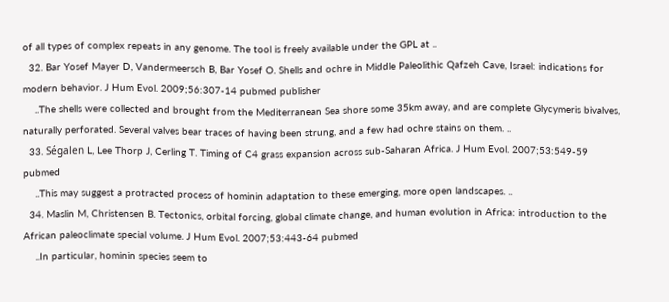of all types of complex repeats in any genome. The tool is freely available under the GPL at ..
  32. Bar Yosef Mayer D, Vandermeersch B, Bar Yosef O. Shells and ochre in Middle Paleolithic Qafzeh Cave, Israel: indications for modern behavior. J Hum Evol. 2009;56:307-14 pubmed publisher
    ..The shells were collected and brought from the Mediterranean Sea shore some 35km away, and are complete Glycymeris bivalves, naturally perforated. Several valves bear traces of having been strung, and a few had ochre stains on them. ..
  33. Ségalen L, Lee Thorp J, Cerling T. Timing of C4 grass expansion across sub-Saharan Africa. J Hum Evol. 2007;53:549-59 pubmed
    ..This may suggest a protracted process of hominin adaptation to these emerging, more open landscapes. ..
  34. Maslin M, Christensen B. Tectonics, orbital forcing, global climate change, and human evolution in Africa: introduction to the African paleoclimate special volume. J Hum Evol. 2007;53:443-64 pubmed
    ..In particular, hominin species seem to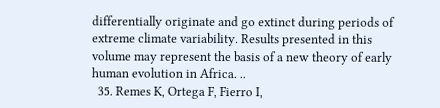differentially originate and go extinct during periods of extreme climate variability. Results presented in this volume may represent the basis of a new theory of early human evolution in Africa. ..
  35. Remes K, Ortega F, Fierro I,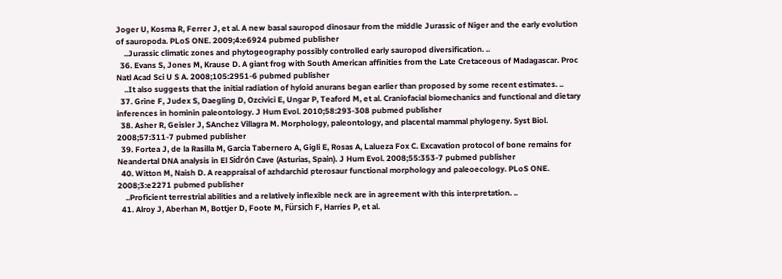Joger U, Kosma R, Ferrer J, et al. A new basal sauropod dinosaur from the middle Jurassic of Niger and the early evolution of sauropoda. PLoS ONE. 2009;4:e6924 pubmed publisher
    ..Jurassic climatic zones and phytogeography possibly controlled early sauropod diversification. ..
  36. Evans S, Jones M, Krause D. A giant frog with South American affinities from the Late Cretaceous of Madagascar. Proc Natl Acad Sci U S A. 2008;105:2951-6 pubmed publisher
    ..It also suggests that the initial radiation of hyloid anurans began earlier than proposed by some recent estimates. ..
  37. Grine F, Judex S, Daegling D, Ozcivici E, Ungar P, Teaford M, et al. Craniofacial biomechanics and functional and dietary inferences in hominin paleontology. J Hum Evol. 2010;58:293-308 pubmed publisher
  38. Asher R, Geisler J, SAnchez Villagra M. Morphology, paleontology, and placental mammal phylogeny. Syst Biol. 2008;57:311-7 pubmed publisher
  39. Fortea J, de la Rasilla M, Garcia Tabernero A, Gigli E, Rosas A, Lalueza Fox C. Excavation protocol of bone remains for Neandertal DNA analysis in El Sidrón Cave (Asturias, Spain). J Hum Evol. 2008;55:353-7 pubmed publisher
  40. Witton M, Naish D. A reappraisal of azhdarchid pterosaur functional morphology and paleoecology. PLoS ONE. 2008;3:e2271 pubmed publisher
    ..Proficient terrestrial abilities and a relatively inflexible neck are in agreement with this interpretation. ..
  41. Alroy J, Aberhan M, Bottjer D, Foote M, Fürsich F, Harries P, et al.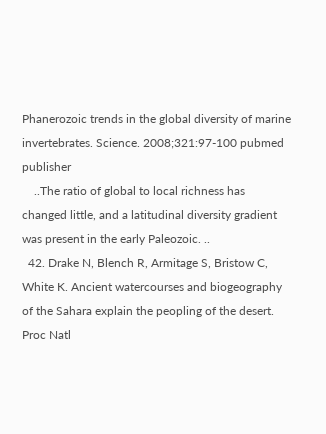Phanerozoic trends in the global diversity of marine invertebrates. Science. 2008;321:97-100 pubmed publisher
    ..The ratio of global to local richness has changed little, and a latitudinal diversity gradient was present in the early Paleozoic. ..
  42. Drake N, Blench R, Armitage S, Bristow C, White K. Ancient watercourses and biogeography of the Sahara explain the peopling of the desert. Proc Natl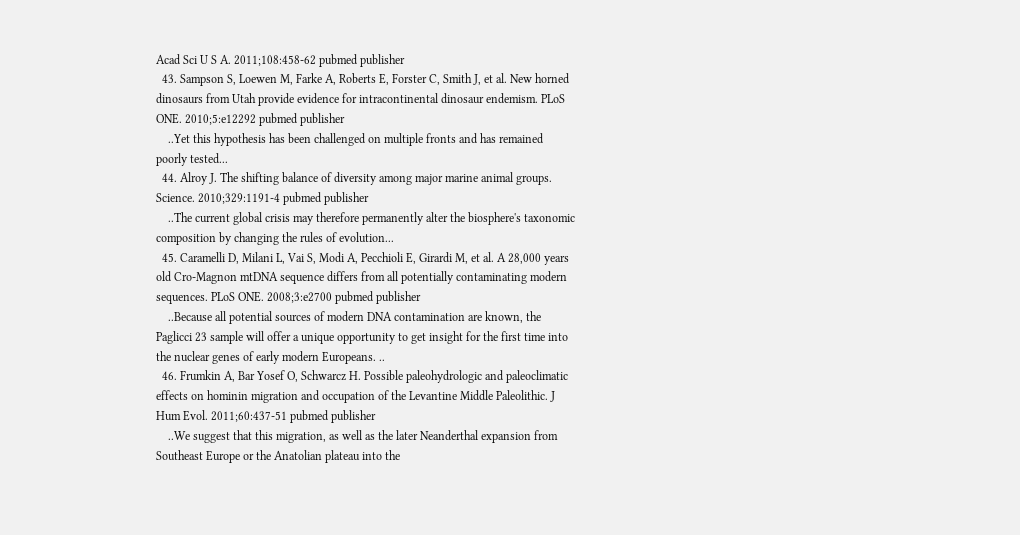Acad Sci U S A. 2011;108:458-62 pubmed publisher
  43. Sampson S, Loewen M, Farke A, Roberts E, Forster C, Smith J, et al. New horned dinosaurs from Utah provide evidence for intracontinental dinosaur endemism. PLoS ONE. 2010;5:e12292 pubmed publisher
    ..Yet this hypothesis has been challenged on multiple fronts and has remained poorly tested...
  44. Alroy J. The shifting balance of diversity among major marine animal groups. Science. 2010;329:1191-4 pubmed publisher
    ..The current global crisis may therefore permanently alter the biosphere's taxonomic composition by changing the rules of evolution...
  45. Caramelli D, Milani L, Vai S, Modi A, Pecchioli E, Girardi M, et al. A 28,000 years old Cro-Magnon mtDNA sequence differs from all potentially contaminating modern sequences. PLoS ONE. 2008;3:e2700 pubmed publisher
    ..Because all potential sources of modern DNA contamination are known, the Paglicci 23 sample will offer a unique opportunity to get insight for the first time into the nuclear genes of early modern Europeans. ..
  46. Frumkin A, Bar Yosef O, Schwarcz H. Possible paleohydrologic and paleoclimatic effects on hominin migration and occupation of the Levantine Middle Paleolithic. J Hum Evol. 2011;60:437-51 pubmed publisher
    ..We suggest that this migration, as well as the later Neanderthal expansion from Southeast Europe or the Anatolian plateau into the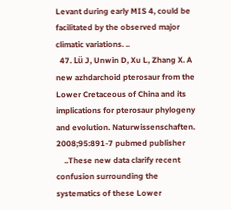Levant during early MIS 4, could be facilitated by the observed major climatic variations. ..
  47. Lü J, Unwin D, Xu L, Zhang X. A new azhdarchoid pterosaur from the Lower Cretaceous of China and its implications for pterosaur phylogeny and evolution. Naturwissenschaften. 2008;95:891-7 pubmed publisher
    ..These new data clarify recent confusion surrounding the systematics of these Lower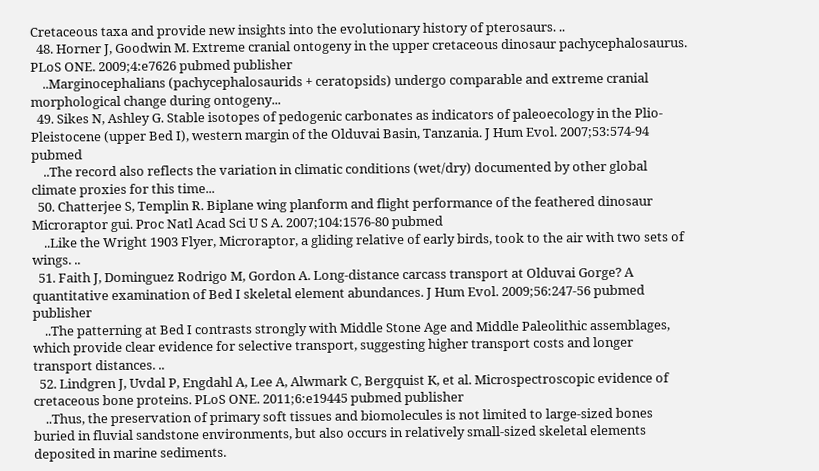Cretaceous taxa and provide new insights into the evolutionary history of pterosaurs. ..
  48. Horner J, Goodwin M. Extreme cranial ontogeny in the upper cretaceous dinosaur pachycephalosaurus. PLoS ONE. 2009;4:e7626 pubmed publisher
    ..Marginocephalians (pachycephalosaurids + ceratopsids) undergo comparable and extreme cranial morphological change during ontogeny...
  49. Sikes N, Ashley G. Stable isotopes of pedogenic carbonates as indicators of paleoecology in the Plio-Pleistocene (upper Bed I), western margin of the Olduvai Basin, Tanzania. J Hum Evol. 2007;53:574-94 pubmed
    ..The record also reflects the variation in climatic conditions (wet/dry) documented by other global climate proxies for this time...
  50. Chatterjee S, Templin R. Biplane wing planform and flight performance of the feathered dinosaur Microraptor gui. Proc Natl Acad Sci U S A. 2007;104:1576-80 pubmed
    ..Like the Wright 1903 Flyer, Microraptor, a gliding relative of early birds, took to the air with two sets of wings. ..
  51. Faith J, Dominguez Rodrigo M, Gordon A. Long-distance carcass transport at Olduvai Gorge? A quantitative examination of Bed I skeletal element abundances. J Hum Evol. 2009;56:247-56 pubmed publisher
    ..The patterning at Bed I contrasts strongly with Middle Stone Age and Middle Paleolithic assemblages, which provide clear evidence for selective transport, suggesting higher transport costs and longer transport distances. ..
  52. Lindgren J, Uvdal P, Engdahl A, Lee A, Alwmark C, Bergquist K, et al. Microspectroscopic evidence of cretaceous bone proteins. PLoS ONE. 2011;6:e19445 pubmed publisher
    ..Thus, the preservation of primary soft tissues and biomolecules is not limited to large-sized bones buried in fluvial sandstone environments, but also occurs in relatively small-sized skeletal elements deposited in marine sediments.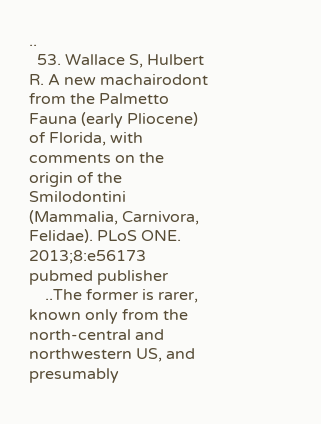..
  53. Wallace S, Hulbert R. A new machairodont from the Palmetto Fauna (early Pliocene) of Florida, with comments on the origin of the Smilodontini (Mammalia, Carnivora, Felidae). PLoS ONE. 2013;8:e56173 pubmed publisher
    ..The former is rarer, known only from the north-central and northwestern US, and presumably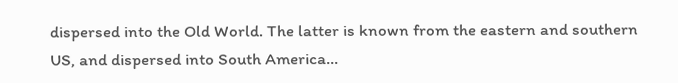dispersed into the Old World. The latter is known from the eastern and southern US, and dispersed into South America...